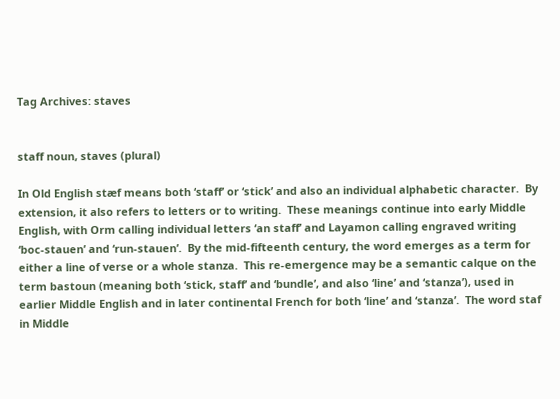Tag Archives: staves


staff noun, staves (plural)

In Old English stæf means both ‘staff’ or ‘stick’ and also an individual alphabetic character.  By extension, it also refers to letters or to writing.  These meanings continue into early Middle English, with Orm calling individual letters ‘an staff’ and Layamon calling engraved writing ‘boc-stauen’ and ‘run-stauen’.  By the mid-fifteenth century, the word emerges as a term for either a line of verse or a whole stanza.  This re-emergence may be a semantic calque on the term bastoun (meaning both ‘stick, staff’ and ‘bundle’, and also ‘line’ and ‘stanza’), used in earlier Middle English and in later continental French for both ‘line’ and ‘stanza’.  The word staf in Middle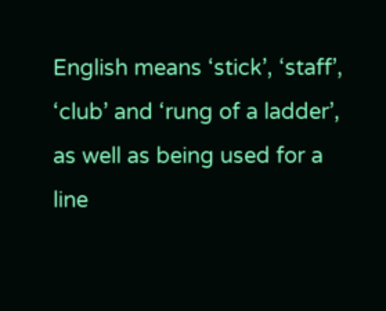English means ‘stick’, ‘staff’, ‘club’ and ‘rung of a ladder’, as well as being used for a line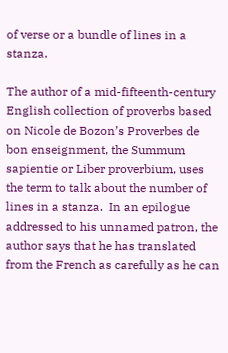of verse or a bundle of lines in a stanza.

The author of a mid-fifteenth-century English collection of proverbs based on Nicole de Bozon’s Proverbes de bon enseignment, the Summum sapientie or Liber proverbium, uses the term to talk about the number of lines in a stanza.  In an epilogue addressed to his unnamed patron, the author says that he has translated from the French as carefully as he can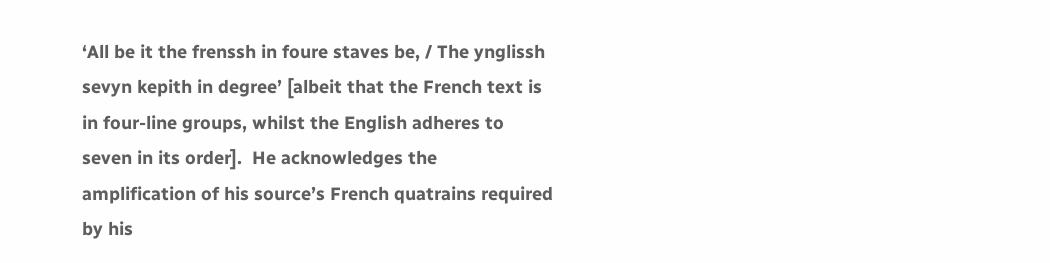‘All be it the frenssh in foure staves be, / The ynglissh sevyn kepith in degree’ [albeit that the French text is in four-line groups, whilst the English adheres to seven in its order].  He acknowledges the amplification of his source’s French quatrains required by his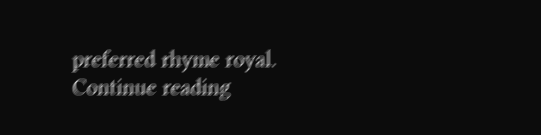preferred rhyme royal. Continue reading